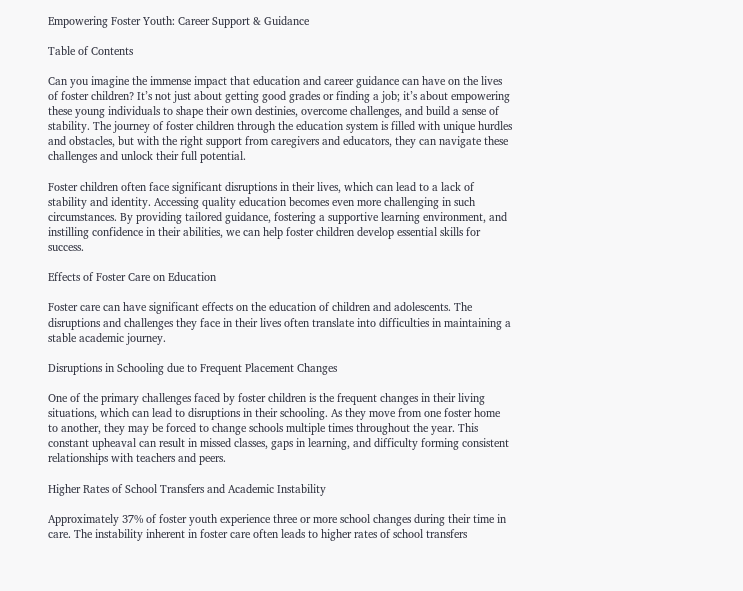Empowering Foster Youth: Career Support & Guidance

Table of Contents

Can you imagine the immense impact that education and career guidance can have on the lives of foster children? It’s not just about getting good grades or finding a job; it’s about empowering these young individuals to shape their own destinies, overcome challenges, and build a sense of stability. The journey of foster children through the education system is filled with unique hurdles and obstacles, but with the right support from caregivers and educators, they can navigate these challenges and unlock their full potential.

Foster children often face significant disruptions in their lives, which can lead to a lack of stability and identity. Accessing quality education becomes even more challenging in such circumstances. By providing tailored guidance, fostering a supportive learning environment, and instilling confidence in their abilities, we can help foster children develop essential skills for success.

Effects of Foster Care on Education

Foster care can have significant effects on the education of children and adolescents. The disruptions and challenges they face in their lives often translate into difficulties in maintaining a stable academic journey.

Disruptions in Schooling due to Frequent Placement Changes

One of the primary challenges faced by foster children is the frequent changes in their living situations, which can lead to disruptions in their schooling. As they move from one foster home to another, they may be forced to change schools multiple times throughout the year. This constant upheaval can result in missed classes, gaps in learning, and difficulty forming consistent relationships with teachers and peers.

Higher Rates of School Transfers and Academic Instability

Approximately 37% of foster youth experience three or more school changes during their time in care. The instability inherent in foster care often leads to higher rates of school transfers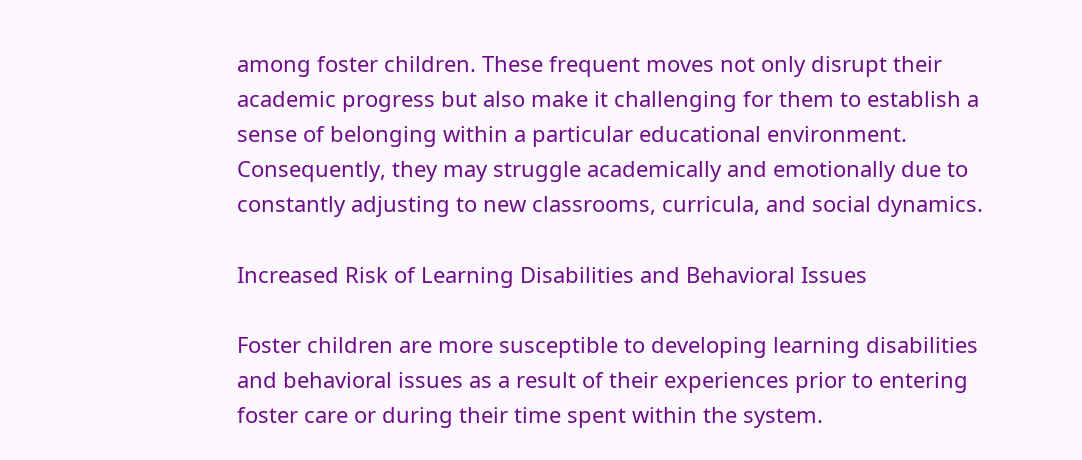among foster children. These frequent moves not only disrupt their academic progress but also make it challenging for them to establish a sense of belonging within a particular educational environment. Consequently, they may struggle academically and emotionally due to constantly adjusting to new classrooms, curricula, and social dynamics.

Increased Risk of Learning Disabilities and Behavioral Issues

Foster children are more susceptible to developing learning disabilities and behavioral issues as a result of their experiences prior to entering foster care or during their time spent within the system.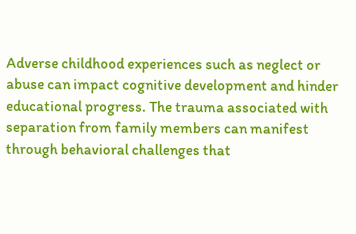Adverse childhood experiences such as neglect or abuse can impact cognitive development and hinder educational progress. The trauma associated with separation from family members can manifest through behavioral challenges that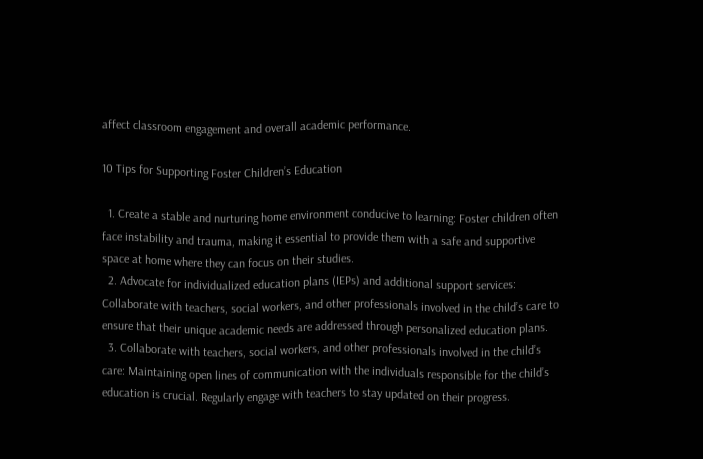affect classroom engagement and overall academic performance.

10 Tips for Supporting Foster Children’s Education

  1. Create a stable and nurturing home environment conducive to learning: Foster children often face instability and trauma, making it essential to provide them with a safe and supportive space at home where they can focus on their studies.
  2. Advocate for individualized education plans (IEPs) and additional support services: Collaborate with teachers, social workers, and other professionals involved in the child’s care to ensure that their unique academic needs are addressed through personalized education plans.
  3. Collaborate with teachers, social workers, and other professionals involved in the child’s care: Maintaining open lines of communication with the individuals responsible for the child’s education is crucial. Regularly engage with teachers to stay updated on their progress.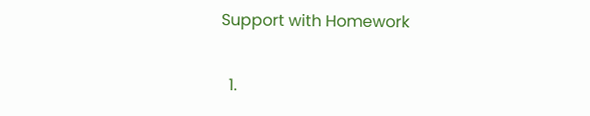Support with Homework

  1.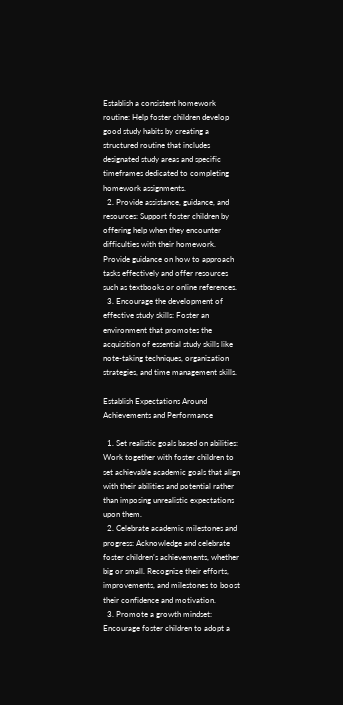Establish a consistent homework routine: Help foster children develop good study habits by creating a structured routine that includes designated study areas and specific timeframes dedicated to completing homework assignments.
  2. Provide assistance, guidance, and resources: Support foster children by offering help when they encounter difficulties with their homework. Provide guidance on how to approach tasks effectively and offer resources such as textbooks or online references.
  3. Encourage the development of effective study skills: Foster an environment that promotes the acquisition of essential study skills like note-taking techniques, organization strategies, and time management skills.

Establish Expectations Around Achievements and Performance

  1. Set realistic goals based on abilities: Work together with foster children to set achievable academic goals that align with their abilities and potential rather than imposing unrealistic expectations upon them.
  2. Celebrate academic milestones and progress: Acknowledge and celebrate foster children’s achievements, whether big or small. Recognize their efforts, improvements, and milestones to boost their confidence and motivation.
  3. Promote a growth mindset: Encourage foster children to adopt a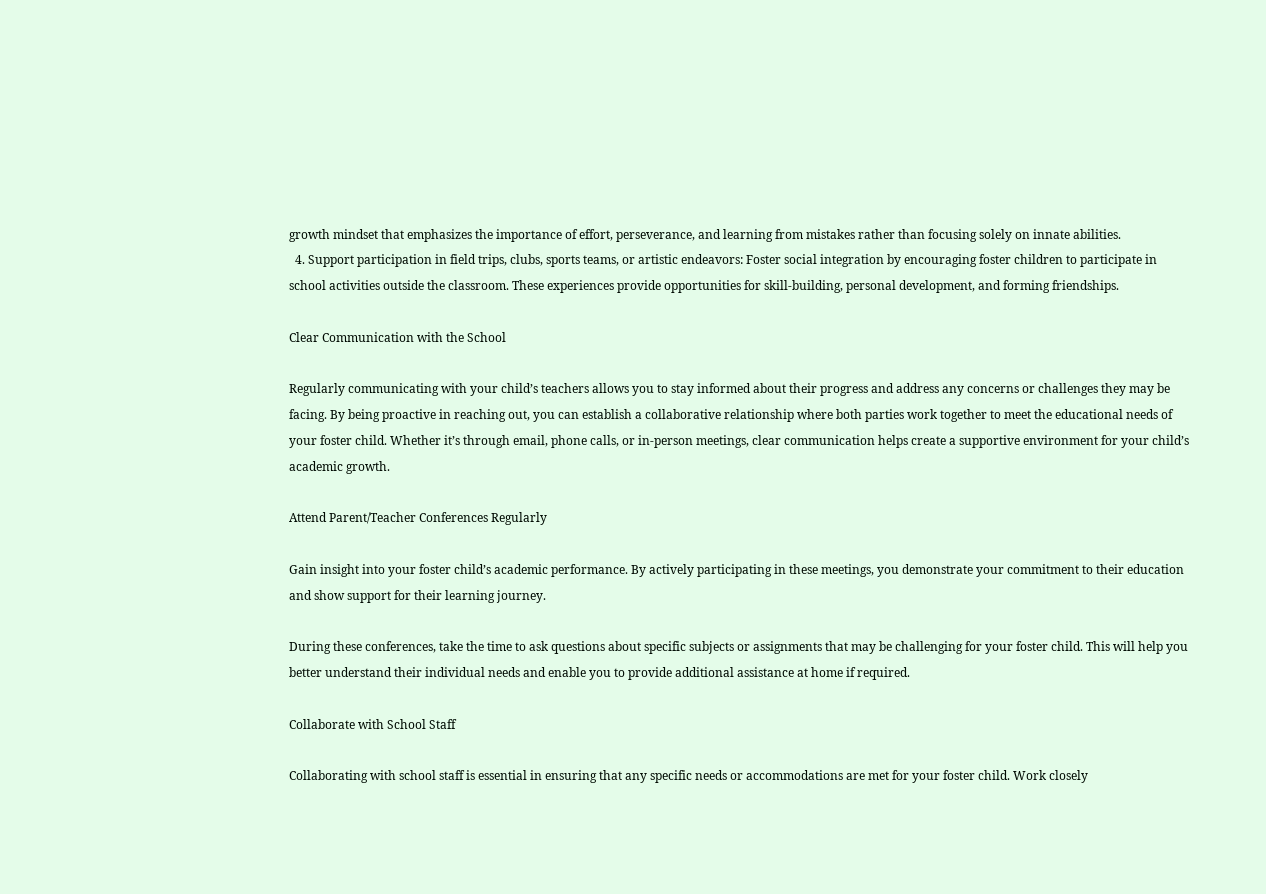growth mindset that emphasizes the importance of effort, perseverance, and learning from mistakes rather than focusing solely on innate abilities.
  4. Support participation in field trips, clubs, sports teams, or artistic endeavors: Foster social integration by encouraging foster children to participate in school activities outside the classroom. These experiences provide opportunities for skill-building, personal development, and forming friendships.

Clear Communication with the School

Regularly communicating with your child’s teachers allows you to stay informed about their progress and address any concerns or challenges they may be facing. By being proactive in reaching out, you can establish a collaborative relationship where both parties work together to meet the educational needs of your foster child. Whether it’s through email, phone calls, or in-person meetings, clear communication helps create a supportive environment for your child’s academic growth.

Attend Parent/Teacher Conferences Regularly

Gain insight into your foster child’s academic performance. By actively participating in these meetings, you demonstrate your commitment to their education and show support for their learning journey.

During these conferences, take the time to ask questions about specific subjects or assignments that may be challenging for your foster child. This will help you better understand their individual needs and enable you to provide additional assistance at home if required.

Collaborate with School Staff

Collaborating with school staff is essential in ensuring that any specific needs or accommodations are met for your foster child. Work closely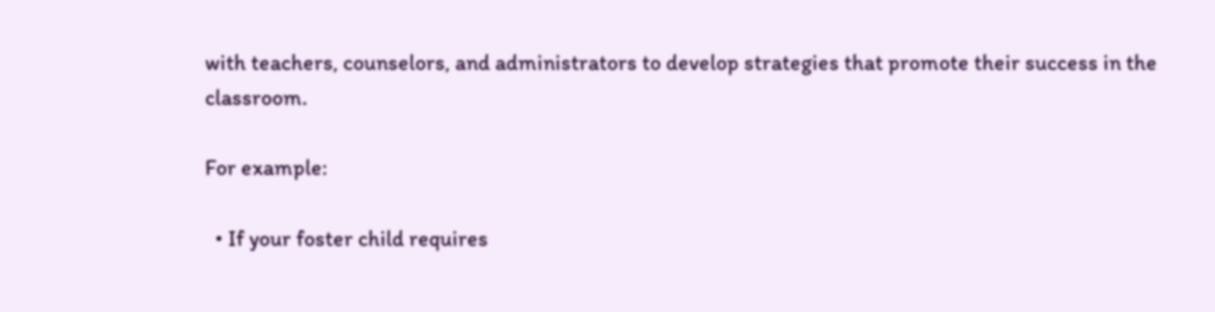with teachers, counselors, and administrators to develop strategies that promote their success in the classroom.

For example:

  • If your foster child requires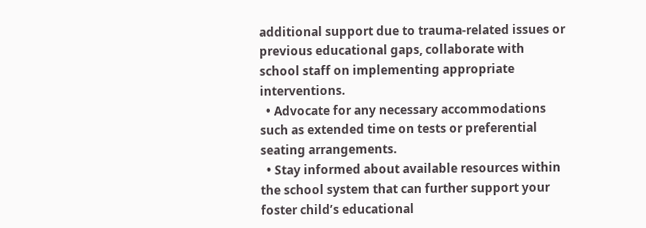additional support due to trauma-related issues or previous educational gaps, collaborate with school staff on implementing appropriate interventions.
  • Advocate for any necessary accommodations such as extended time on tests or preferential seating arrangements.
  • Stay informed about available resources within the school system that can further support your foster child’s educational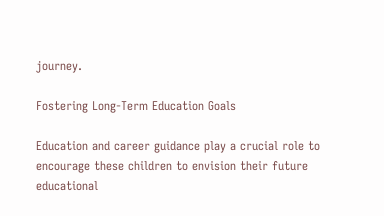journey.

Fostering Long-Term Education Goals

Education and career guidance play a crucial role to encourage these children to envision their future educational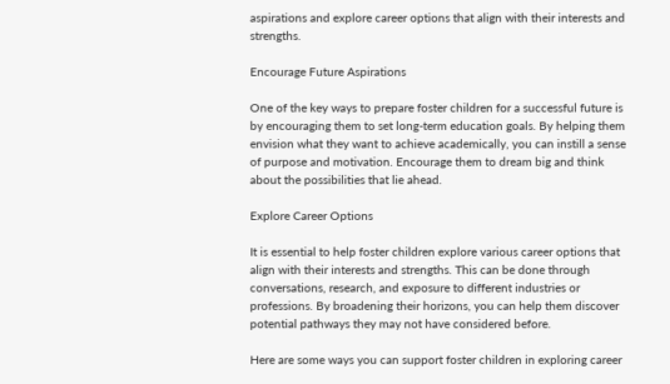aspirations and explore career options that align with their interests and strengths.

Encourage Future Aspirations

One of the key ways to prepare foster children for a successful future is by encouraging them to set long-term education goals. By helping them envision what they want to achieve academically, you can instill a sense of purpose and motivation. Encourage them to dream big and think about the possibilities that lie ahead.

Explore Career Options

It is essential to help foster children explore various career options that align with their interests and strengths. This can be done through conversations, research, and exposure to different industries or professions. By broadening their horizons, you can help them discover potential pathways they may not have considered before.

Here are some ways you can support foster children in exploring career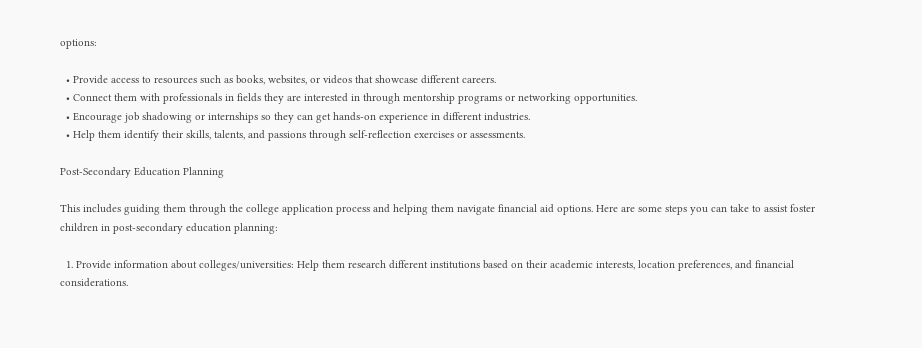options:

  • Provide access to resources such as books, websites, or videos that showcase different careers.
  • Connect them with professionals in fields they are interested in through mentorship programs or networking opportunities.
  • Encourage job shadowing or internships so they can get hands-on experience in different industries.
  • Help them identify their skills, talents, and passions through self-reflection exercises or assessments.

Post-Secondary Education Planning

This includes guiding them through the college application process and helping them navigate financial aid options. Here are some steps you can take to assist foster children in post-secondary education planning:

  1. Provide information about colleges/universities: Help them research different institutions based on their academic interests, location preferences, and financial considerations.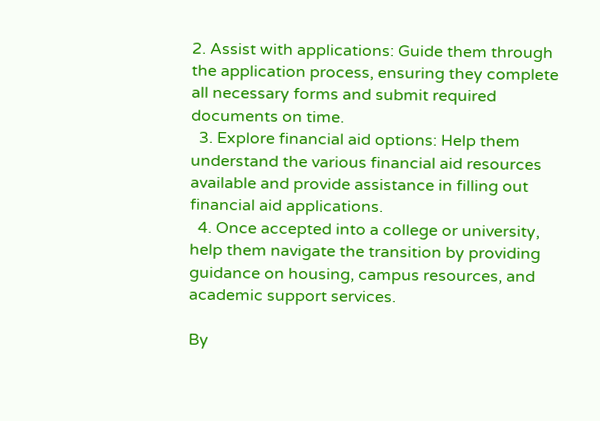2. Assist with applications: Guide them through the application process, ensuring they complete all necessary forms and submit required documents on time.
  3. Explore financial aid options: Help them understand the various financial aid resources available and provide assistance in filling out financial aid applications.
  4. Once accepted into a college or university, help them navigate the transition by providing guidance on housing, campus resources, and academic support services.

By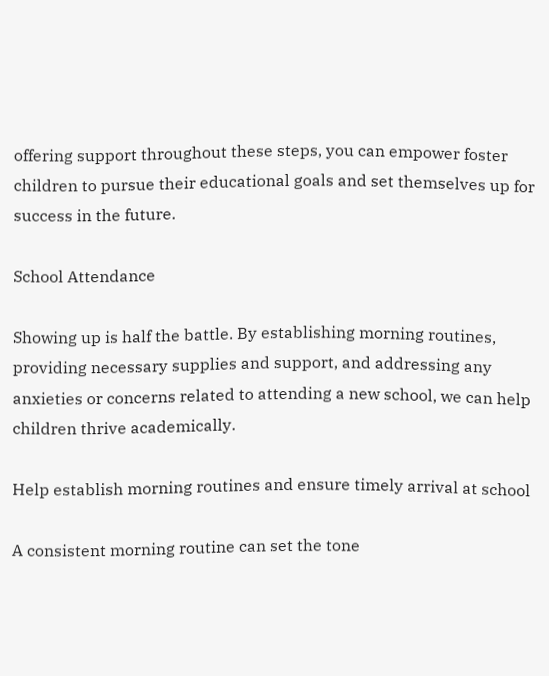offering support throughout these steps, you can empower foster children to pursue their educational goals and set themselves up for success in the future.

School Attendance

Showing up is half the battle. By establishing morning routines, providing necessary supplies and support, and addressing any anxieties or concerns related to attending a new school, we can help children thrive academically.

Help establish morning routines and ensure timely arrival at school

A consistent morning routine can set the tone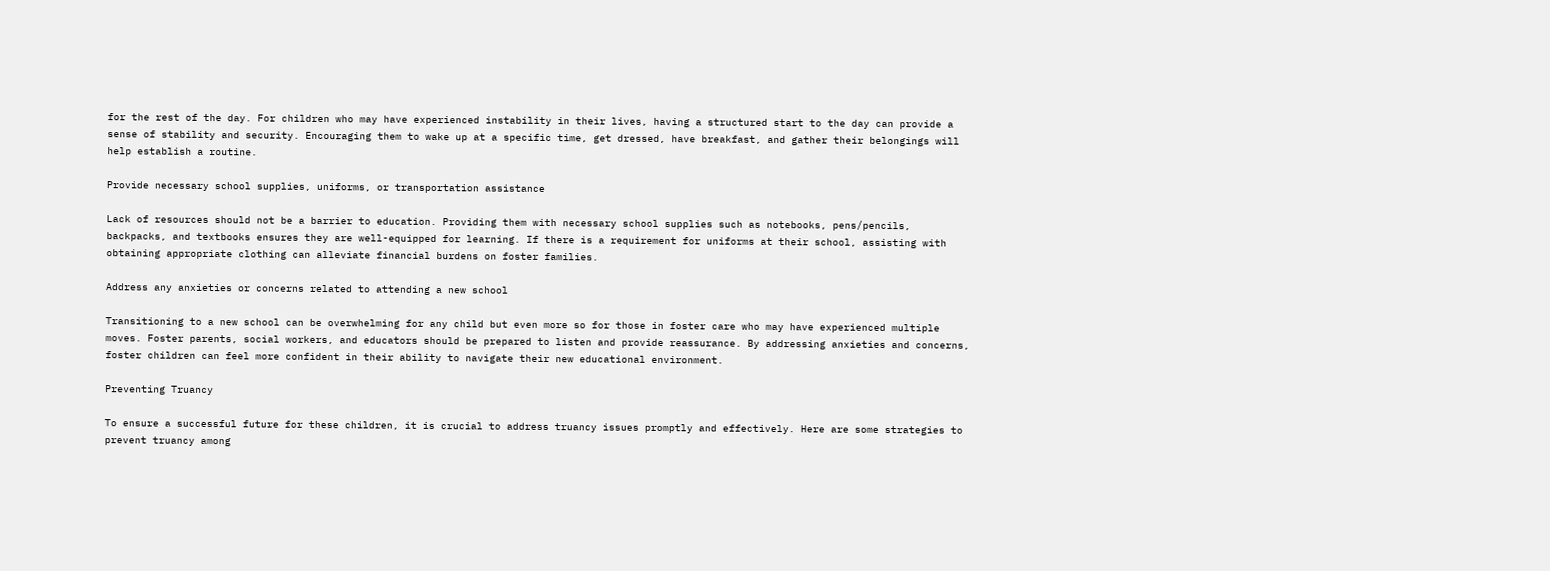for the rest of the day. For children who may have experienced instability in their lives, having a structured start to the day can provide a sense of stability and security. Encouraging them to wake up at a specific time, get dressed, have breakfast, and gather their belongings will help establish a routine.

Provide necessary school supplies, uniforms, or transportation assistance

Lack of resources should not be a barrier to education. Providing them with necessary school supplies such as notebooks, pens/pencils, backpacks, and textbooks ensures they are well-equipped for learning. If there is a requirement for uniforms at their school, assisting with obtaining appropriate clothing can alleviate financial burdens on foster families.

Address any anxieties or concerns related to attending a new school

Transitioning to a new school can be overwhelming for any child but even more so for those in foster care who may have experienced multiple moves. Foster parents, social workers, and educators should be prepared to listen and provide reassurance. By addressing anxieties and concerns, foster children can feel more confident in their ability to navigate their new educational environment.

Preventing Truancy

To ensure a successful future for these children, it is crucial to address truancy issues promptly and effectively. Here are some strategies to prevent truancy among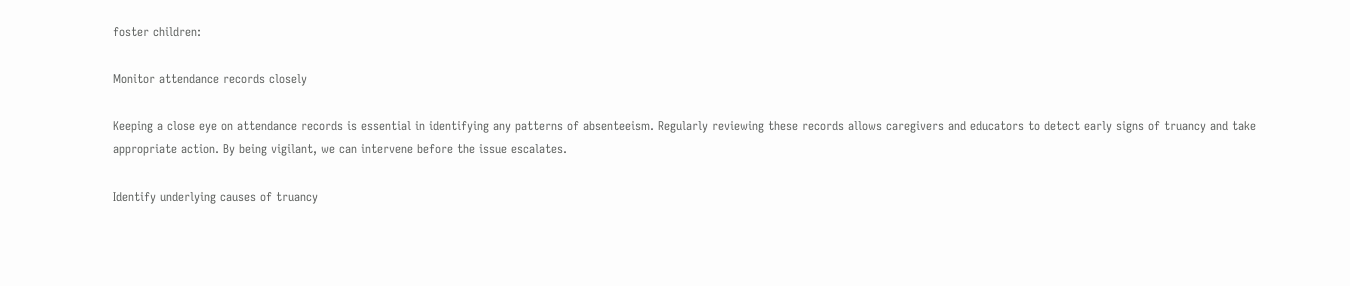foster children:

Monitor attendance records closely

Keeping a close eye on attendance records is essential in identifying any patterns of absenteeism. Regularly reviewing these records allows caregivers and educators to detect early signs of truancy and take appropriate action. By being vigilant, we can intervene before the issue escalates.

Identify underlying causes of truancy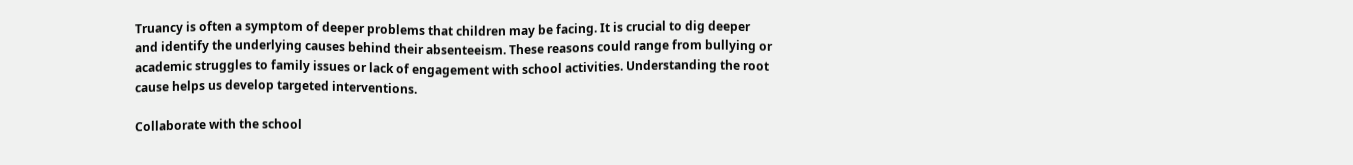Truancy is often a symptom of deeper problems that children may be facing. It is crucial to dig deeper and identify the underlying causes behind their absenteeism. These reasons could range from bullying or academic struggles to family issues or lack of engagement with school activities. Understanding the root cause helps us develop targeted interventions.

Collaborate with the school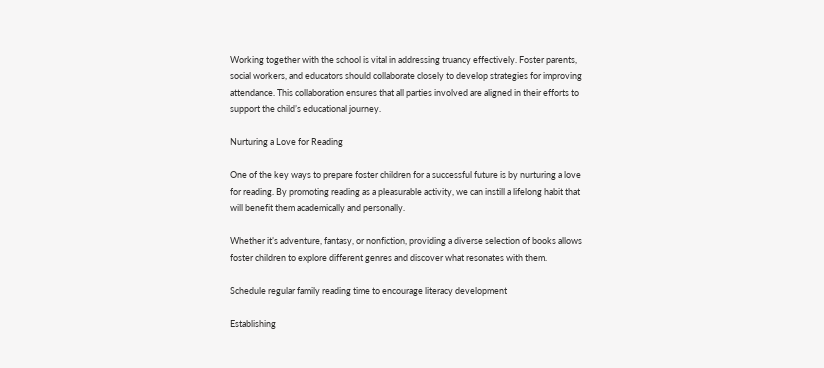Working together with the school is vital in addressing truancy effectively. Foster parents, social workers, and educators should collaborate closely to develop strategies for improving attendance. This collaboration ensures that all parties involved are aligned in their efforts to support the child’s educational journey.

Nurturing a Love for Reading

One of the key ways to prepare foster children for a successful future is by nurturing a love for reading. By promoting reading as a pleasurable activity, we can instill a lifelong habit that will benefit them academically and personally.

Whether it’s adventure, fantasy, or nonfiction, providing a diverse selection of books allows foster children to explore different genres and discover what resonates with them.

Schedule regular family reading time to encourage literacy development

Establishing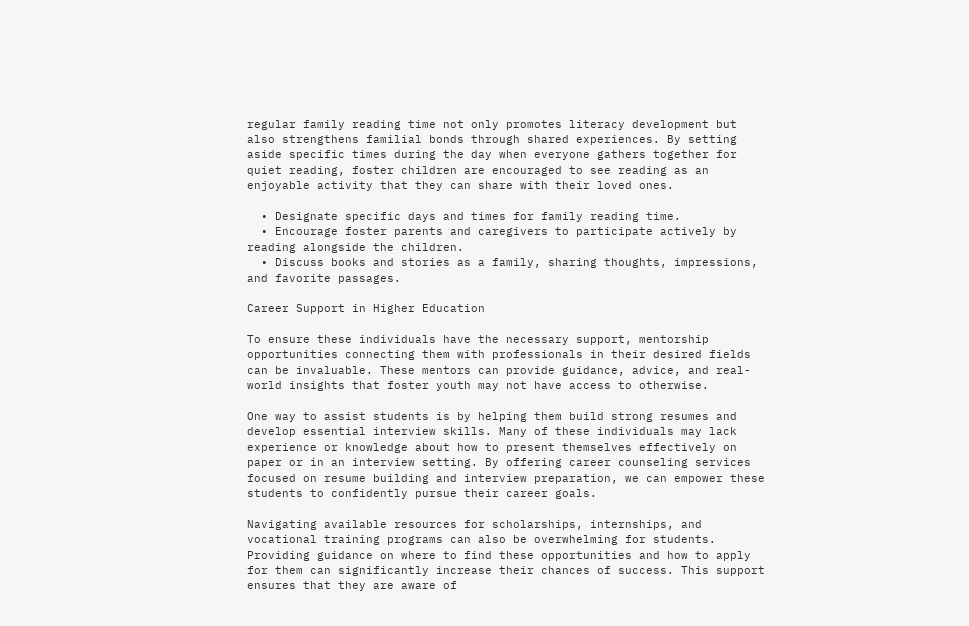regular family reading time not only promotes literacy development but also strengthens familial bonds through shared experiences. By setting aside specific times during the day when everyone gathers together for quiet reading, foster children are encouraged to see reading as an enjoyable activity that they can share with their loved ones.

  • Designate specific days and times for family reading time.
  • Encourage foster parents and caregivers to participate actively by reading alongside the children.
  • Discuss books and stories as a family, sharing thoughts, impressions, and favorite passages.

Career Support in Higher Education

To ensure these individuals have the necessary support, mentorship opportunities connecting them with professionals in their desired fields can be invaluable. These mentors can provide guidance, advice, and real-world insights that foster youth may not have access to otherwise.

One way to assist students is by helping them build strong resumes and develop essential interview skills. Many of these individuals may lack experience or knowledge about how to present themselves effectively on paper or in an interview setting. By offering career counseling services focused on resume building and interview preparation, we can empower these students to confidently pursue their career goals.

Navigating available resources for scholarships, internships, and vocational training programs can also be overwhelming for students. Providing guidance on where to find these opportunities and how to apply for them can significantly increase their chances of success. This support ensures that they are aware of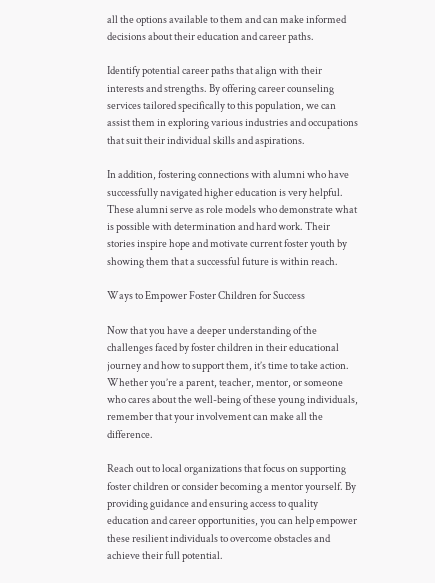all the options available to them and can make informed decisions about their education and career paths.

Identify potential career paths that align with their interests and strengths. By offering career counseling services tailored specifically to this population, we can assist them in exploring various industries and occupations that suit their individual skills and aspirations.

In addition, fostering connections with alumni who have successfully navigated higher education is very helpful. These alumni serve as role models who demonstrate what is possible with determination and hard work. Their stories inspire hope and motivate current foster youth by showing them that a successful future is within reach.

Ways to Empower Foster Children for Success

Now that you have a deeper understanding of the challenges faced by foster children in their educational journey and how to support them, it’s time to take action. Whether you’re a parent, teacher, mentor, or someone who cares about the well-being of these young individuals, remember that your involvement can make all the difference.

Reach out to local organizations that focus on supporting foster children or consider becoming a mentor yourself. By providing guidance and ensuring access to quality education and career opportunities, you can help empower these resilient individuals to overcome obstacles and achieve their full potential.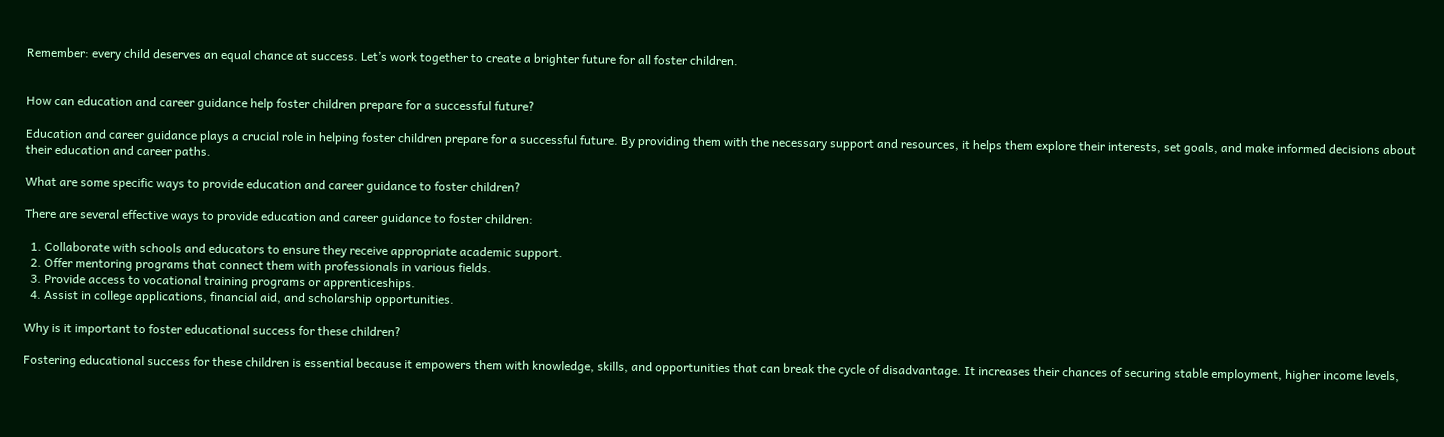Remember: every child deserves an equal chance at success. Let’s work together to create a brighter future for all foster children.


How can education and career guidance help foster children prepare for a successful future?

Education and career guidance plays a crucial role in helping foster children prepare for a successful future. By providing them with the necessary support and resources, it helps them explore their interests, set goals, and make informed decisions about their education and career paths.

What are some specific ways to provide education and career guidance to foster children?

There are several effective ways to provide education and career guidance to foster children:

  1. Collaborate with schools and educators to ensure they receive appropriate academic support.
  2. Offer mentoring programs that connect them with professionals in various fields.
  3. Provide access to vocational training programs or apprenticeships.
  4. Assist in college applications, financial aid, and scholarship opportunities.

Why is it important to foster educational success for these children?

Fostering educational success for these children is essential because it empowers them with knowledge, skills, and opportunities that can break the cycle of disadvantage. It increases their chances of securing stable employment, higher income levels,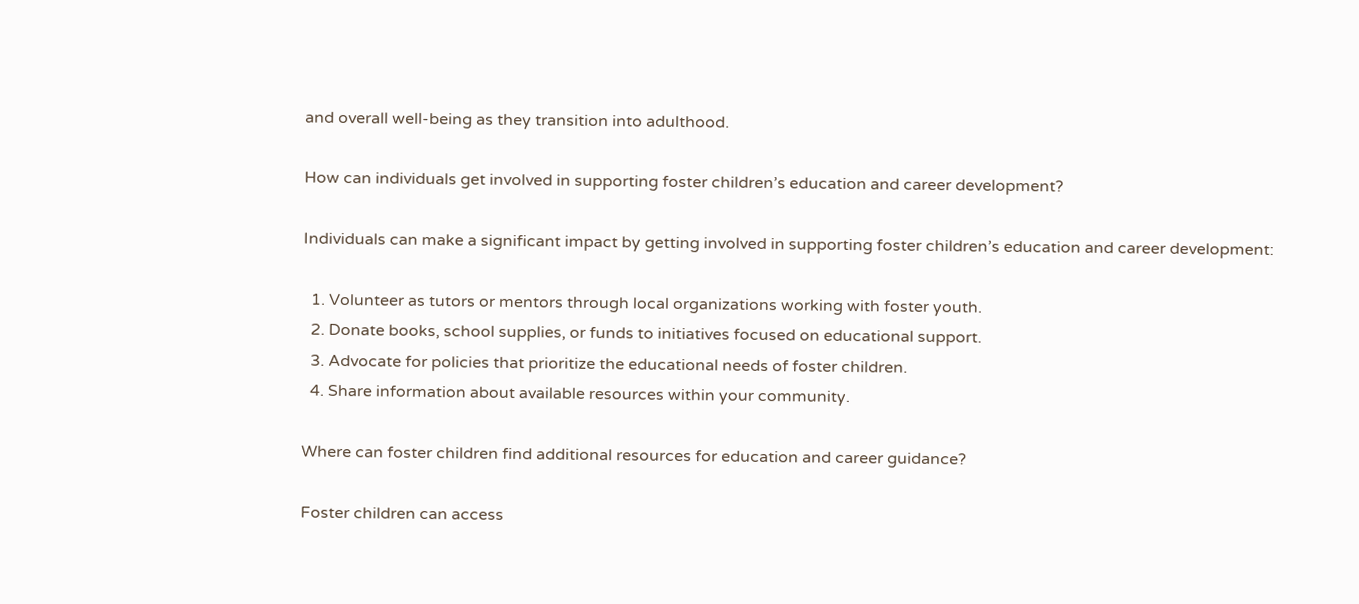and overall well-being as they transition into adulthood.

How can individuals get involved in supporting foster children’s education and career development?

Individuals can make a significant impact by getting involved in supporting foster children’s education and career development:

  1. Volunteer as tutors or mentors through local organizations working with foster youth.
  2. Donate books, school supplies, or funds to initiatives focused on educational support.
  3. Advocate for policies that prioritize the educational needs of foster children.
  4. Share information about available resources within your community.

Where can foster children find additional resources for education and career guidance?

Foster children can access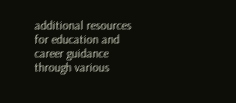additional resources for education and career guidance through various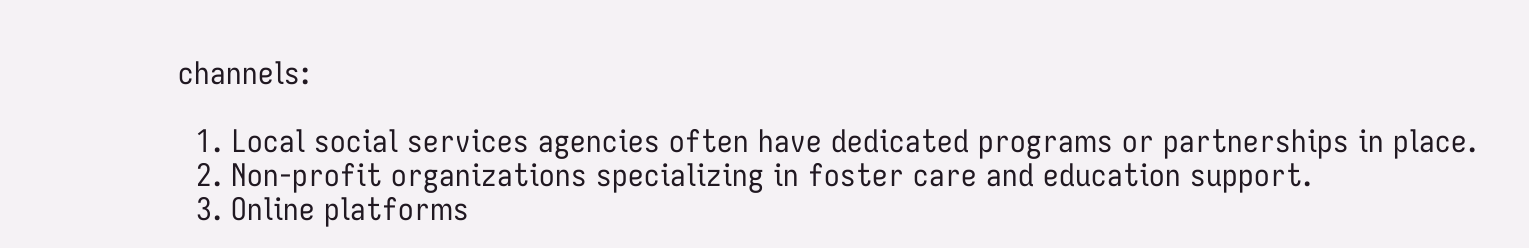channels:

  1. Local social services agencies often have dedicated programs or partnerships in place.
  2. Non-profit organizations specializing in foster care and education support.
  3. Online platforms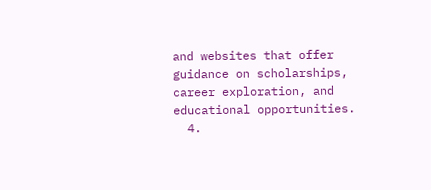and websites that offer guidance on scholarships, career exploration, and educational opportunities.
  4.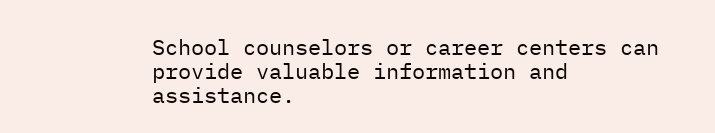School counselors or career centers can provide valuable information and assistance.